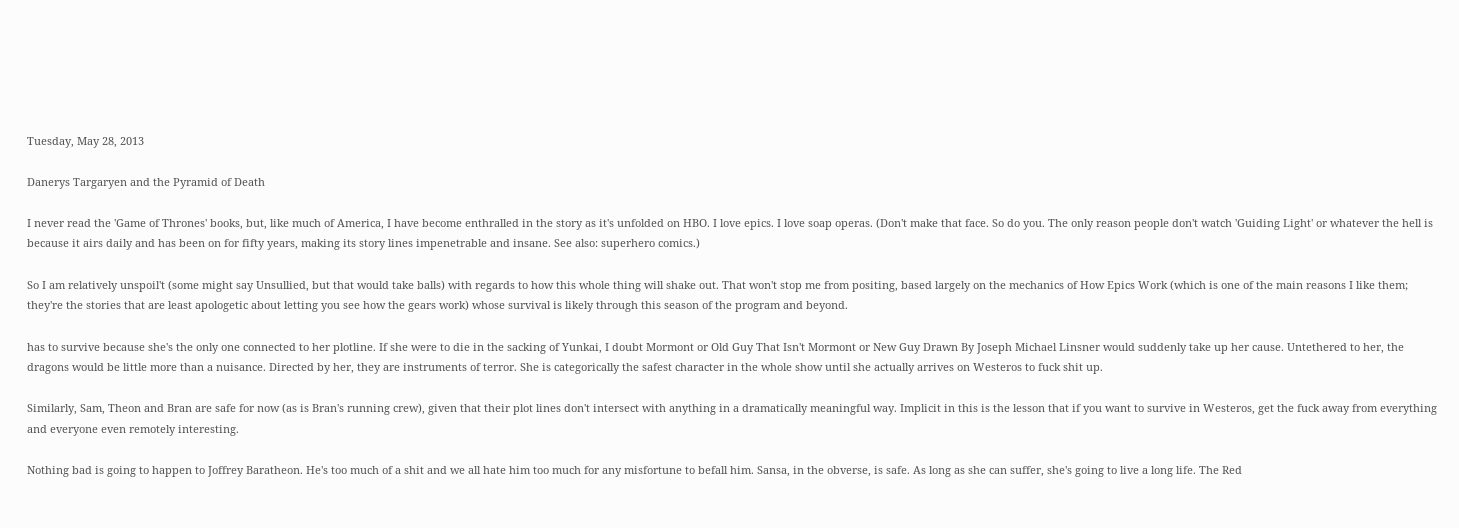Tuesday, May 28, 2013

Danerys Targaryen and the Pyramid of Death

I never read the 'Game of Thrones' books, but, like much of America, I have become enthralled in the story as it's unfolded on HBO. I love epics. I love soap operas. (Don't make that face. So do you. The only reason people don't watch 'Guiding Light' or whatever the hell is because it airs daily and has been on for fifty years, making its story lines impenetrable and insane. See also: superhero comics.)

So I am relatively unspoil't (some might say Unsullied, but that would take balls) with regards to how this whole thing will shake out. That won't stop me from positing, based largely on the mechanics of How Epics Work (which is one of the main reasons I like them; they're the stories that are least apologetic about letting you see how the gears work) whose survival is likely through this season of the program and beyond.

has to survive because she's the only one connected to her plotline. If she were to die in the sacking of Yunkai, I doubt Mormont or Old Guy That Isn't Mormont or New Guy Drawn By Joseph Michael Linsner would suddenly take up her cause. Untethered to her, the dragons would be little more than a nuisance. Directed by her, they are instruments of terror. She is categorically the safest character in the whole show until she actually arrives on Westeros to fuck shit up.

Similarly, Sam, Theon and Bran are safe for now (as is Bran's running crew), given that their plot lines don't intersect with anything in a dramatically meaningful way. Implicit in this is the lesson that if you want to survive in Westeros, get the fuck away from everything and everyone even remotely interesting.

Nothing bad is going to happen to Joffrey Baratheon. He's too much of a shit and we all hate him too much for any misfortune to befall him. Sansa, in the obverse, is safe. As long as she can suffer, she's going to live a long life. The Red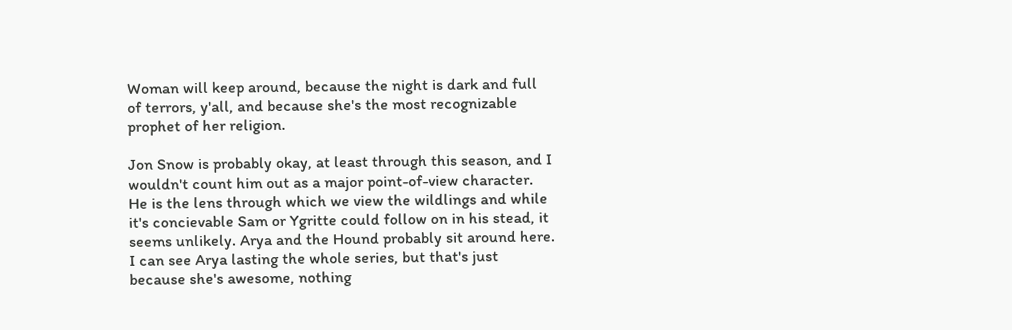Woman will keep around, because the night is dark and full of terrors, y'all, and because she's the most recognizable prophet of her religion.

Jon Snow is probably okay, at least through this season, and I wouldn't count him out as a major point-of-view character. He is the lens through which we view the wildlings and while it's concievable Sam or Ygritte could follow on in his stead, it seems unlikely. Arya and the Hound probably sit around here. I can see Arya lasting the whole series, but that's just because she's awesome, nothing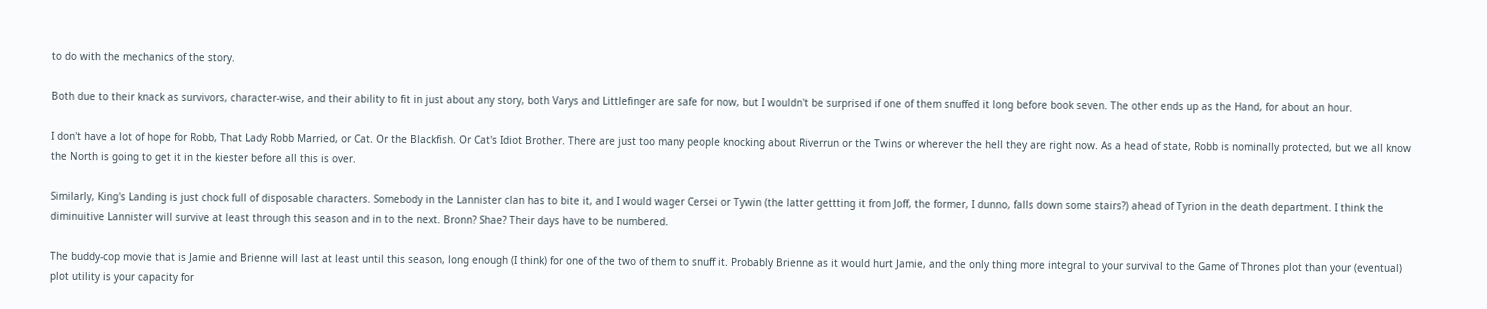to do with the mechanics of the story.

Both due to their knack as survivors, character-wise, and their ability to fit in just about any story, both Varys and Littlefinger are safe for now, but I wouldn't be surprised if one of them snuffed it long before book seven. The other ends up as the Hand, for about an hour.

I don't have a lot of hope for Robb, That Lady Robb Married, or Cat. Or the Blackfish. Or Cat's Idiot Brother. There are just too many people knocking about Riverrun or the Twins or wherever the hell they are right now. As a head of state, Robb is nominally protected, but we all know the North is going to get it in the kiester before all this is over.

Similarly, King's Landing is just chock full of disposable characters. Somebody in the Lannister clan has to bite it, and I would wager Cersei or Tywin (the latter gettting it from Joff, the former, I dunno, falls down some stairs?) ahead of Tyrion in the death department. I think the diminuitive Lannister will survive at least through this season and in to the next. Bronn? Shae? Their days have to be numbered.

The buddy-cop movie that is Jamie and Brienne will last at least until this season, long enough (I think) for one of the two of them to snuff it. Probably Brienne as it would hurt Jamie, and the only thing more integral to your survival to the Game of Thrones plot than your (eventual) plot utility is your capacity for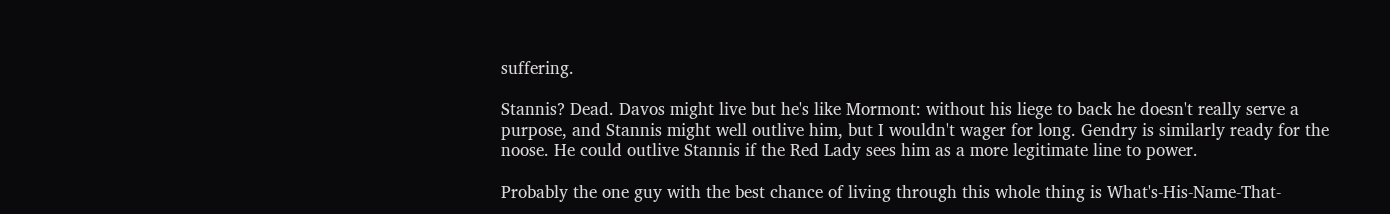suffering.

Stannis? Dead. Davos might live but he's like Mormont: without his liege to back he doesn't really serve a purpose, and Stannis might well outlive him, but I wouldn't wager for long. Gendry is similarly ready for the noose. He could outlive Stannis if the Red Lady sees him as a more legitimate line to power.

Probably the one guy with the best chance of living through this whole thing is What's-His-Name-That-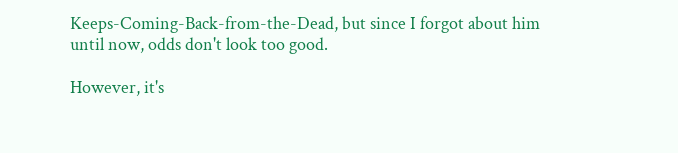Keeps-Coming-Back-from-the-Dead, but since I forgot about him until now, odds don't look too good.

However, it's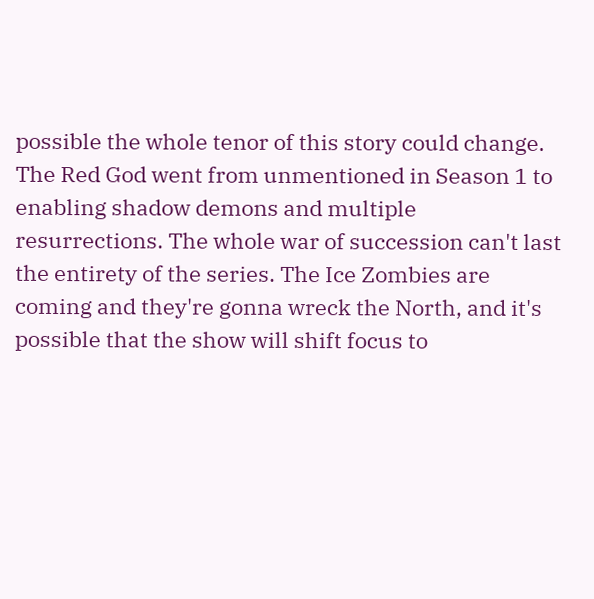possible the whole tenor of this story could change. The Red God went from unmentioned in Season 1 to enabling shadow demons and multiple resurrections. The whole war of succession can't last the entirety of the series. The Ice Zombies are coming and they're gonna wreck the North, and it's possible that the show will shift focus to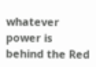whatever power is behind the Red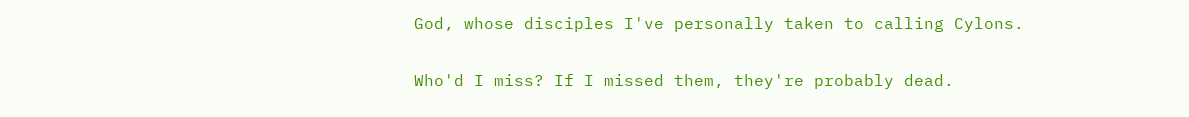God, whose disciples I've personally taken to calling Cylons.

Who'd I miss? If I missed them, they're probably dead.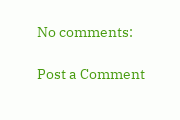No comments:

Post a Comment